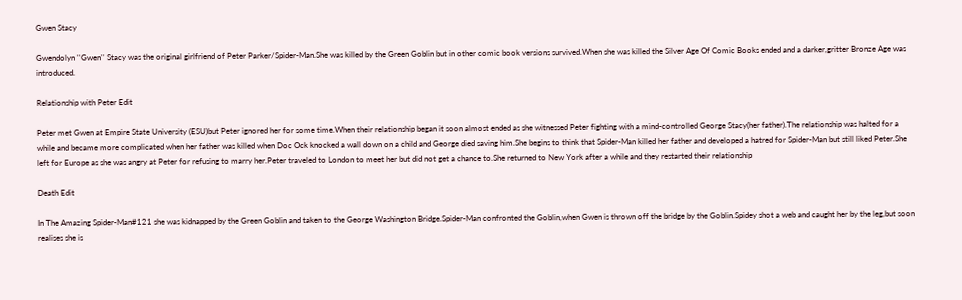Gwen Stacy

Gwendolyn ''Gwen'' Stacy was the original girlfriend of Peter Parker/Spider-Man.She was killed by the Green Goblin but in other comic book versions survived.When she was killed the Silver Age Of Comic Books ended and a darker,gritter Bronze Age was introduced.

Relationship with Peter Edit

Peter met Gwen at Empire State University (ESU)but Peter ignored her for some time.When their relationship began it soon almost ended as she witnessed Peter fighting with a mind-controlled George Stacy(her father).The relationship was halted for a while and became more complicated when her father was killed when Doc Ock knocked a wall down on a child and George died saving him.She begins to think that Spider-Man killed her father and developed a hatred for Spider-Man but still liked Peter.She left for Europe as she was angry at Peter for refusing to marry her.Peter traveled to London to meet her but did not get a chance to.She returned to New York after a while and they restarted their relationship

Death Edit

In The Amazing Spider-Man#121 she was kidnapped by the Green Goblin and taken to the George Washington Bridge.Spider-Man confronted the Goblin,when Gwen is thrown off the bridge by the Goblin.Spidey shot a web and caught her by the leg,but soon realises she is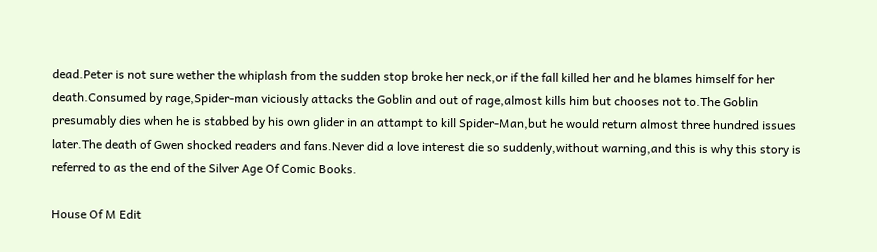dead.Peter is not sure wether the whiplash from the sudden stop broke her neck,or if the fall killed her and he blames himself for her death.Consumed by rage,Spider-man viciously attacks the Goblin and out of rage,almost kills him but chooses not to.The Goblin presumably dies when he is stabbed by his own glider in an attampt to kill Spider-Man,but he would return almost three hundred issues later.The death of Gwen shocked readers and fans.Never did a love interest die so suddenly,without warning,and this is why this story is referred to as the end of the Silver Age Of Comic Books.

House Of M Edit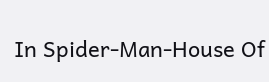In Spider-Man-House Of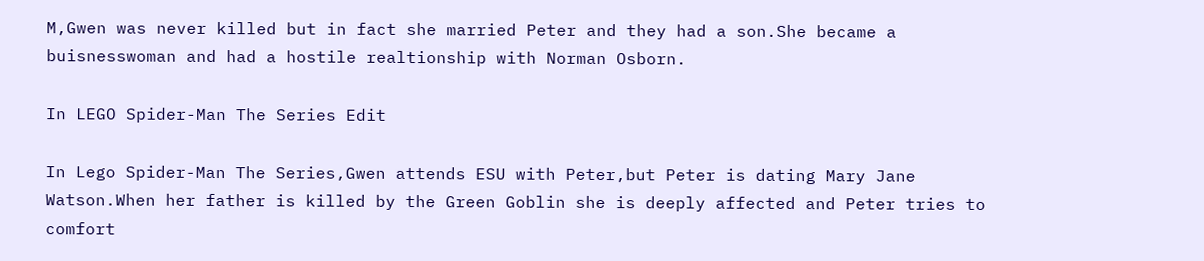M,Gwen was never killed but in fact she married Peter and they had a son.She became a buisnesswoman and had a hostile realtionship with Norman Osborn.

In LEGO Spider-Man The Series Edit

In Lego Spider-Man The Series,Gwen attends ESU with Peter,but Peter is dating Mary Jane Watson.When her father is killed by the Green Goblin she is deeply affected and Peter tries to comfort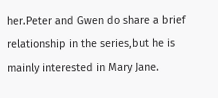her.Peter and Gwen do share a brief relationship in the series,but he is mainly interested in Mary Jane.